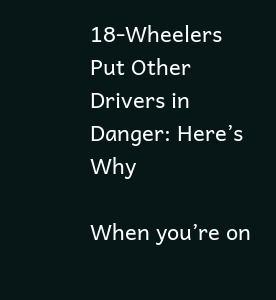18-Wheelers Put Other Drivers in Danger: Here’s Why

When you’re on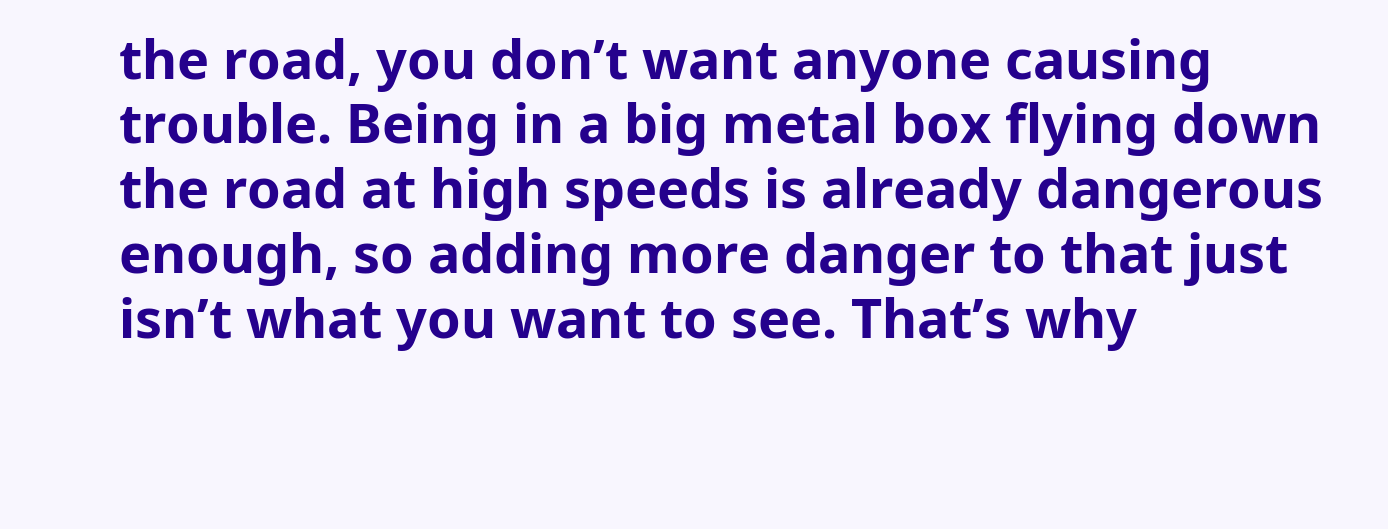the road, you don’t want anyone causing trouble. Being in a big metal box flying down the road at high speeds is already dangerous enough, so adding more danger to that just isn’t what you want to see. That’s why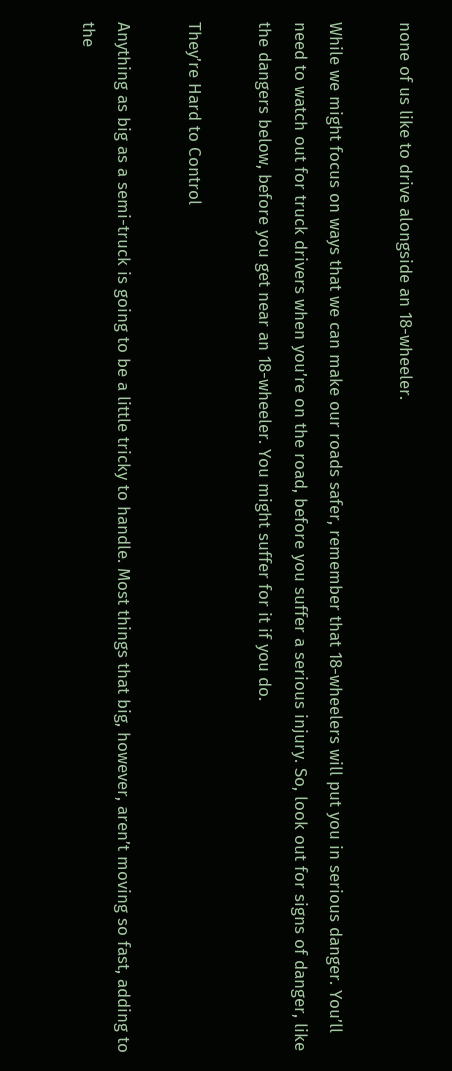none of us like to drive alongside an 18-wheeler.

While we might focus on ways that we can make our roads safer, remember that 18-wheelers will put you in serious danger. You’ll need to watch out for truck drivers when you’re on the road, before you suffer a serious injury. So, look out for signs of danger, like the dangers below, before you get near an 18-wheeler. You might suffer for it if you do.

They’re Hard to Control

Anything as big as a semi-truck is going to be a little tricky to handle. Most things that big, however, aren’t moving so fast, adding to the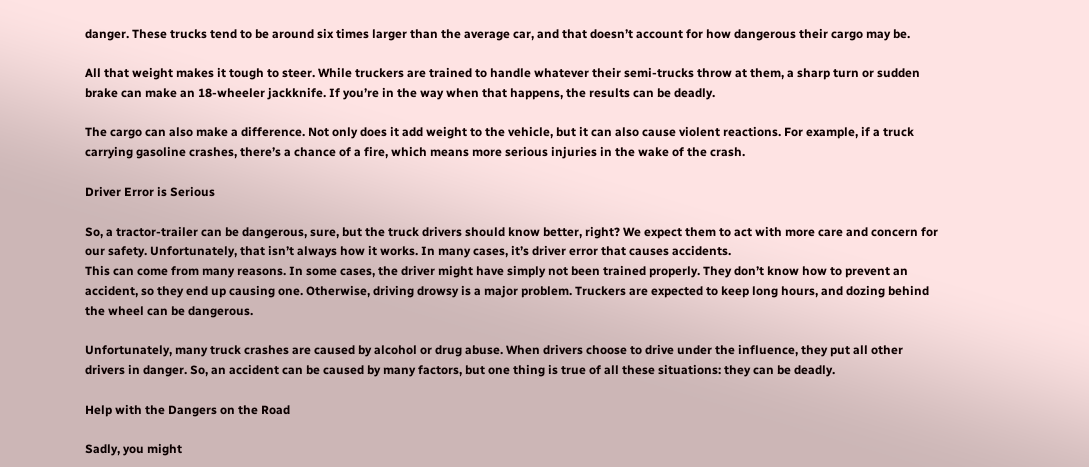danger. These trucks tend to be around six times larger than the average car, and that doesn’t account for how dangerous their cargo may be.

All that weight makes it tough to steer. While truckers are trained to handle whatever their semi-trucks throw at them, a sharp turn or sudden brake can make an 18-wheeler jackknife. If you’re in the way when that happens, the results can be deadly.

The cargo can also make a difference. Not only does it add weight to the vehicle, but it can also cause violent reactions. For example, if a truck carrying gasoline crashes, there’s a chance of a fire, which means more serious injuries in the wake of the crash.

Driver Error is Serious

So, a tractor-trailer can be dangerous, sure, but the truck drivers should know better, right? We expect them to act with more care and concern for our safety. Unfortunately, that isn’t always how it works. In many cases, it’s driver error that causes accidents.
This can come from many reasons. In some cases, the driver might have simply not been trained properly. They don’t know how to prevent an accident, so they end up causing one. Otherwise, driving drowsy is a major problem. Truckers are expected to keep long hours, and dozing behind the wheel can be dangerous.

Unfortunately, many truck crashes are caused by alcohol or drug abuse. When drivers choose to drive under the influence, they put all other drivers in danger. So, an accident can be caused by many factors, but one thing is true of all these situations: they can be deadly.

Help with the Dangers on the Road

Sadly, you might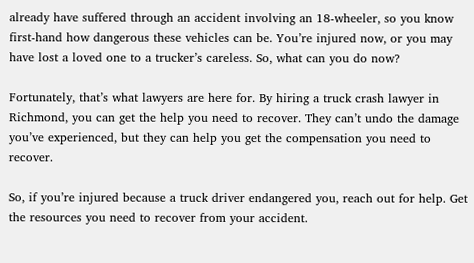already have suffered through an accident involving an 18-wheeler, so you know first-hand how dangerous these vehicles can be. You’re injured now, or you may have lost a loved one to a trucker’s careless. So, what can you do now?

Fortunately, that’s what lawyers are here for. By hiring a truck crash lawyer in Richmond, you can get the help you need to recover. They can’t undo the damage you’ve experienced, but they can help you get the compensation you need to recover.

So, if you’re injured because a truck driver endangered you, reach out for help. Get the resources you need to recover from your accident.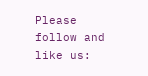Please follow and like us: